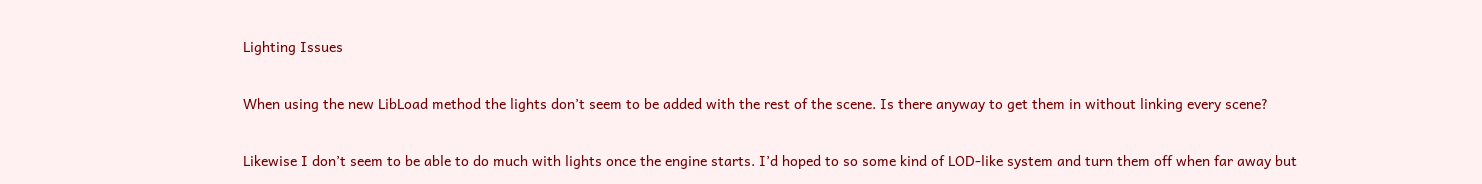Lighting Issues

When using the new LibLoad method the lights don’t seem to be added with the rest of the scene. Is there anyway to get them in without linking every scene?

Likewise I don’t seem to be able to do much with lights once the engine starts. I’d hoped to so some kind of LOD-like system and turn them off when far away but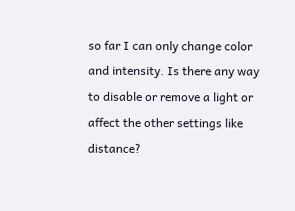so far I can only change color and intensity. Is there any way to disable or remove a light or affect the other settings like distance?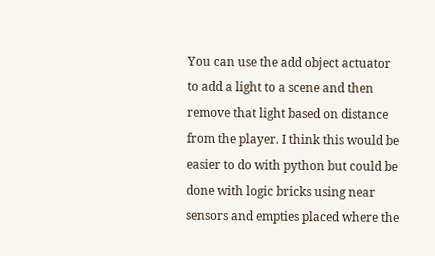You can use the add object actuator to add a light to a scene and then remove that light based on distance from the player. I think this would be easier to do with python but could be done with logic bricks using near sensors and empties placed where the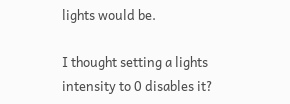lights would be.

I thought setting a lights intensity to 0 disables it?